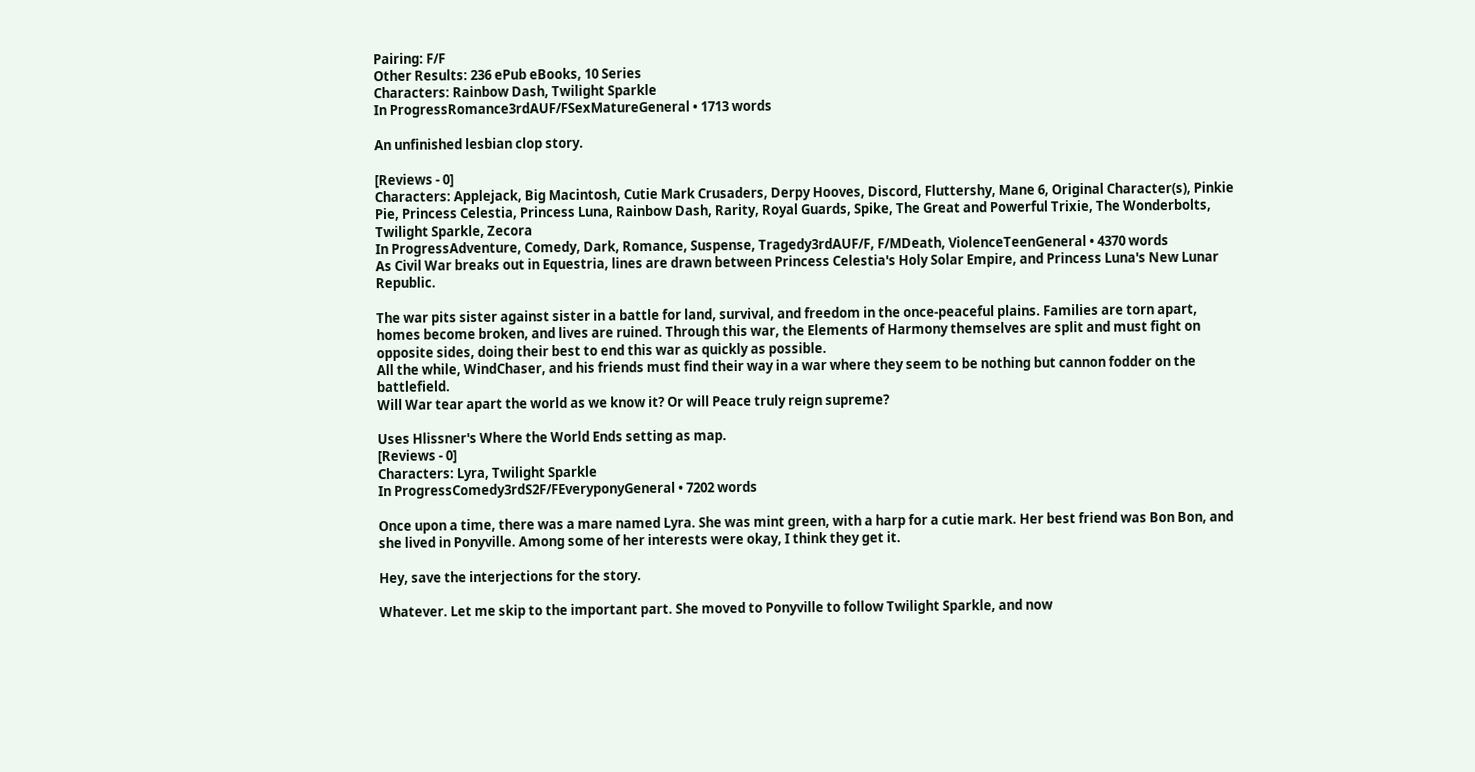Pairing: F/F
Other Results: 236 ePub eBooks, 10 Series
Characters: Rainbow Dash, Twilight Sparkle
In ProgressRomance3rdAUF/FSexMatureGeneral • 1713 words

An unfinished lesbian clop story.

[Reviews - 0]
Characters: Applejack, Big Macintosh, Cutie Mark Crusaders, Derpy Hooves, Discord, Fluttershy, Mane 6, Original Character(s), Pinkie Pie, Princess Celestia, Princess Luna, Rainbow Dash, Rarity, Royal Guards, Spike, The Great and Powerful Trixie, The Wonderbolts, Twilight Sparkle, Zecora
In ProgressAdventure, Comedy, Dark, Romance, Suspense, Tragedy3rdAUF/F, F/MDeath, ViolenceTeenGeneral • 4370 words
As Civil War breaks out in Equestria, lines are drawn between Princess Celestia's Holy Solar Empire, and Princess Luna's New Lunar Republic.

The war pits sister against sister in a battle for land, survival, and freedom in the once-peaceful plains. Families are torn apart, homes become broken, and lives are ruined. Through this war, the Elements of Harmony themselves are split and must fight on opposite sides, doing their best to end this war as quickly as possible.
All the while, WindChaser, and his friends must find their way in a war where they seem to be nothing but cannon fodder on the battlefield.
Will War tear apart the world as we know it? Or will Peace truly reign supreme?

Uses Hlissner's Where the World Ends setting as map.
[Reviews - 0]
Characters: Lyra, Twilight Sparkle
In ProgressComedy3rdS2F/FEveryponyGeneral • 7202 words

Once upon a time, there was a mare named Lyra. She was mint green, with a harp for a cutie mark. Her best friend was Bon Bon, and she lived in Ponyville. Among some of her interests were okay, I think they get it.

Hey, save the interjections for the story.

Whatever. Let me skip to the important part. She moved to Ponyville to follow Twilight Sparkle, and now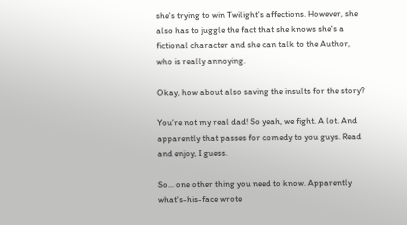she's trying to win Twilight's affections. However, she also has to juggle the fact that she knows she's a fictional character and she can talk to the Author, who is really annoying.

Okay, how about also saving the insults for the story?

You're not my real dad! So yeah, we fight. A lot. And apparently that passes for comedy to you guys. Read and enjoy, I guess.

So... one other thing you need to know. Apparently what's-his-face wrote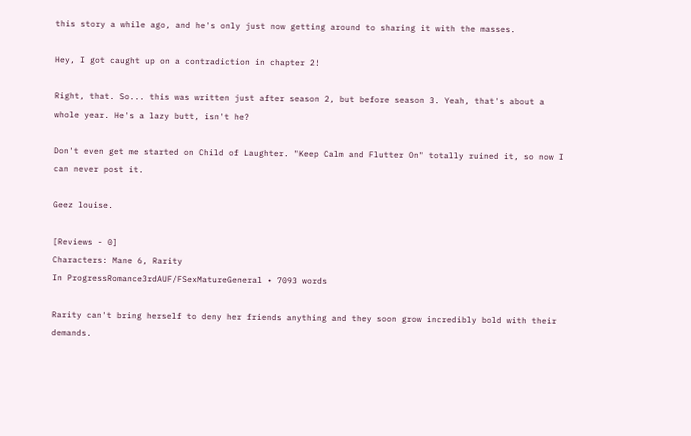this story a while ago, and he's only just now getting around to sharing it with the masses.

Hey, I got caught up on a contradiction in chapter 2!

Right, that. So... this was written just after season 2, but before season 3. Yeah, that's about a whole year. He's a lazy butt, isn't he?

Don't even get me started on Child of Laughter. "Keep Calm and Flutter On" totally ruined it, so now I can never post it.

Geez louise.

[Reviews - 0]
Characters: Mane 6, Rarity
In ProgressRomance3rdAUF/FSexMatureGeneral • 7093 words

Rarity can't bring herself to deny her friends anything and they soon grow incredibly bold with their demands.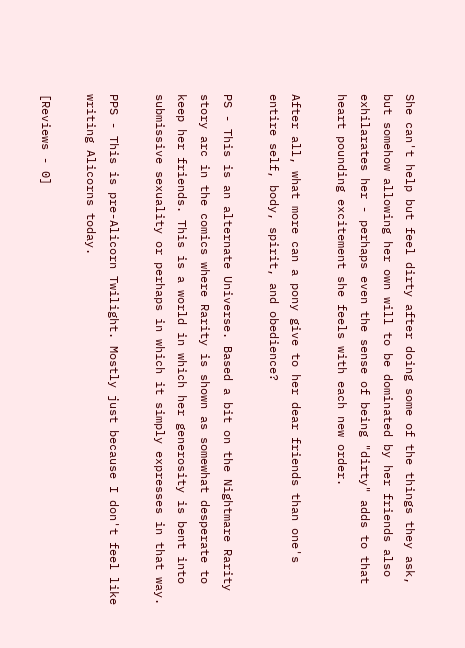She can't help but feel dirty after doing some of the things they ask, but somehow allowing her own will to be dominated by her friends also exhilarates her - perhaps even the sense of being "dirty" adds to that heart pounding excitement she feels with each new order.

After all, what more can a pony give to her dear friends than one's entire self, body, spirit, and obedience?

PS - This is an alternate Universe. Based a bit on the Nightmare Rarity story arc in the comics where Rarity is shown as somewhat desperate to keep her friends. This is a world in which her generosity is bent into submissive sexuality or perhaps in which it simply expresses in that way.

PPS - This is pre-Alicorn Twilight. Mostly just because I don't feel like writing Alicorns today.

[Reviews - 0]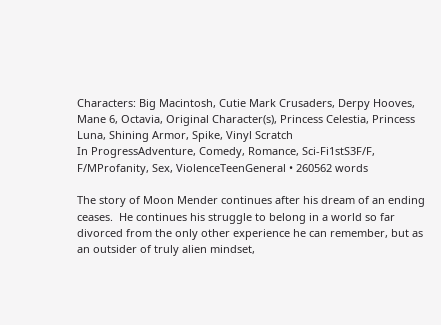Characters: Big Macintosh, Cutie Mark Crusaders, Derpy Hooves, Mane 6, Octavia, Original Character(s), Princess Celestia, Princess Luna, Shining Armor, Spike, Vinyl Scratch
In ProgressAdventure, Comedy, Romance, Sci-Fi1stS3F/F, F/MProfanity, Sex, ViolenceTeenGeneral • 260562 words

The story of Moon Mender continues after his dream of an ending ceases.  He continues his struggle to belong in a world so far divorced from the only other experience he can remember, but as an outsider of truly alien mindset,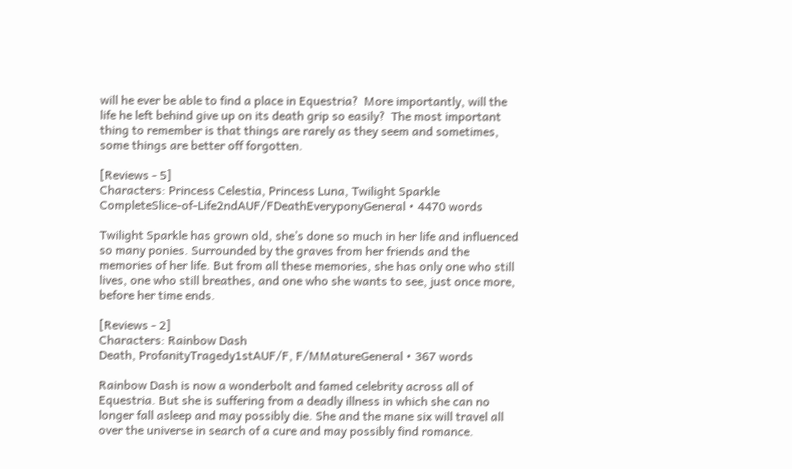will he ever be able to find a place in Equestria?  More importantly, will the life he left behind give up on its death grip so easily?  The most important thing to remember is that things are rarely as they seem and sometimes, some things are better off forgotten.

[Reviews - 5]
Characters: Princess Celestia, Princess Luna, Twilight Sparkle
CompleteSlice-of-Life2ndAUF/FDeathEveryponyGeneral • 4470 words

Twilight Sparkle has grown old, she’s done so much in her life and influenced so many ponies. Surrounded by the graves from her friends and the memories of her life. But from all these memories, she has only one who still lives, one who still breathes, and one who she wants to see, just once more, before her time ends.

[Reviews - 2]
Characters: Rainbow Dash
Death, ProfanityTragedy1stAUF/F, F/MMatureGeneral • 367 words

Rainbow Dash is now a wonderbolt and famed celebrity across all of Equestria. But she is suffering from a deadly illness in which she can no longer fall asleep and may possibly die. She and the mane six will travel all over the universe in search of a cure and may possibly find romance.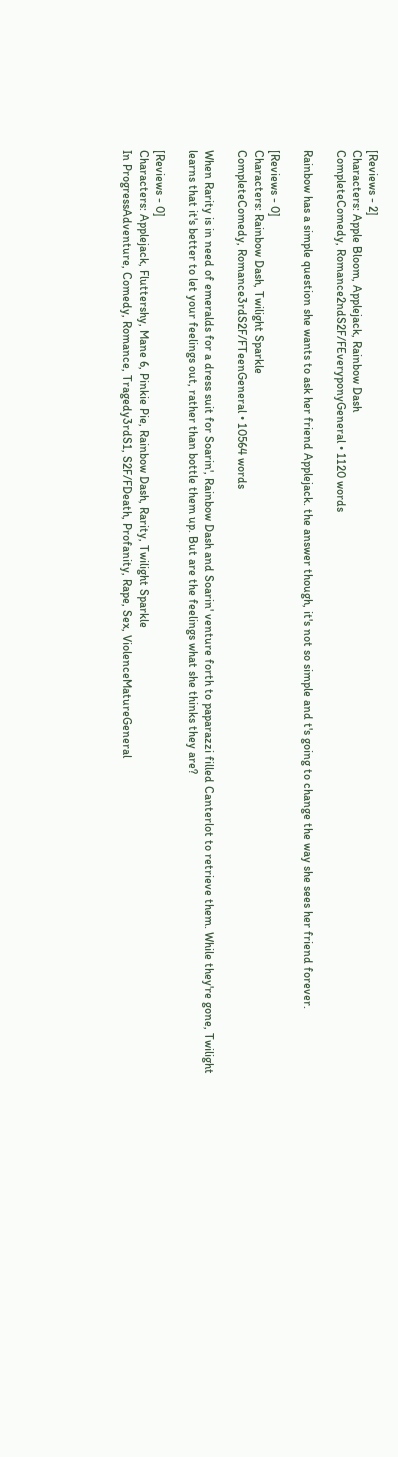[Reviews - 2]
Characters: Apple Bloom, Applejack, Rainbow Dash
CompleteComedy, Romance2ndS2F/FEveryponyGeneral • 1120 words

Rainbow has a simple question she wants to ask her friend Applejack. the answer though, it's not so simple and t's going to change the way she sees her friend forever.

[Reviews - 0]
Characters: Rainbow Dash, Twilight Sparkle
CompleteComedy, Romance3rdS2F/FTeenGeneral • 10564 words

When Rarity is in need of emeralds for a dress suit for Soarin', Rainbow Dash and Soarin' venture forth to paparazzi filled Canterlot to retrieve them. While they're gone, Twilight learns that it's better to let your feelings out, rather than bottle them up. But are the feelings what she thinks they are?

[Reviews - 0]
Characters: Applejack, Fluttershy, Mane 6, Pinkie Pie, Rainbow Dash, Rarity, Twilight Sparkle
In ProgressAdventure, Comedy, Romance, Tragedy3rdS1, S2F/FDeath, Profanity, Rape, Sex, ViolenceMatureGeneral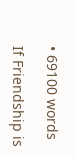• 69100 words

If Friendship is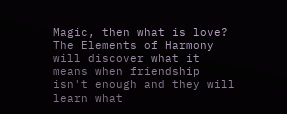Magic, then what is love?  The Elements of Harmony will discover what it means when friendship isn't enough and they will learn what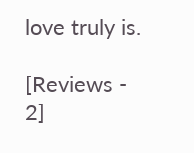love truly is.

[Reviews - 2]